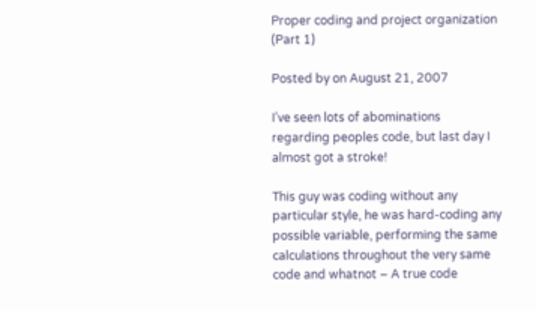Proper coding and project organization (Part 1)

Posted by on August 21, 2007

I’ve seen lots of abominations regarding peoples code, but last day I almost got a stroke!

This guy was coding without any particular style, he was hard-coding any possible variable, performing the same calculations throughout the very same code and whatnot – A true code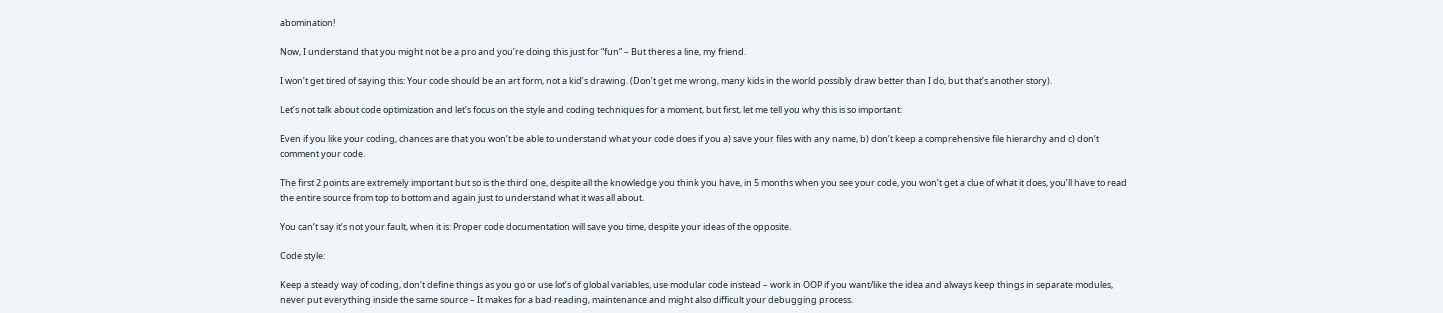abomination!

Now, I understand that you might not be a pro and you’re doing this just for “fun” – But theres a line, my friend.

I won’t get tired of saying this: Your code should be an art form, not a kid’s drawing. (Don’t get me wrong, many kids in the world possibly draw better than I do, but that’s another story).

Let’s not talk about code optimization and let’s focus on the style and coding techniques for a moment, but first, let me tell you why this is so important:

Even if you like your coding, chances are that you won’t be able to understand what your code does if you a) save your files with any name, b) don’t keep a comprehensive file hierarchy and c) don’t comment your code.

The first 2 points are extremely important but so is the third one, despite all the knowledge you think you have, in 5 months when you see your code, you won’t get a clue of what it does, you’ll have to read the entire source from top to bottom and again just to understand what it was all about.

You can’t say it’s not your fault, when it is: Proper code documentation will save you time, despite your ideas of the opposite.

Code style:

Keep a steady way of coding, don’t define things as you go or use lot’s of global variables, use modular code instead – work in OOP if you want/like the idea and always keep things in separate modules, never put everything inside the same source – It makes for a bad reading, maintenance and might also difficult your debugging process.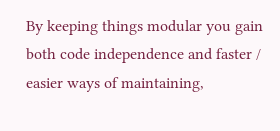By keeping things modular you gain both code independence and faster / easier ways of maintaining,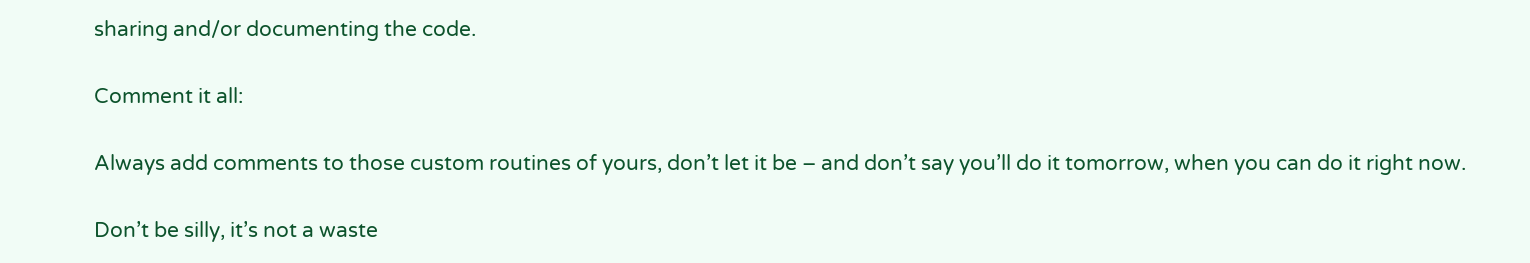sharing and/or documenting the code.

Comment it all:

Always add comments to those custom routines of yours, don’t let it be – and don’t say you’ll do it tomorrow, when you can do it right now.

Don’t be silly, it’s not a waste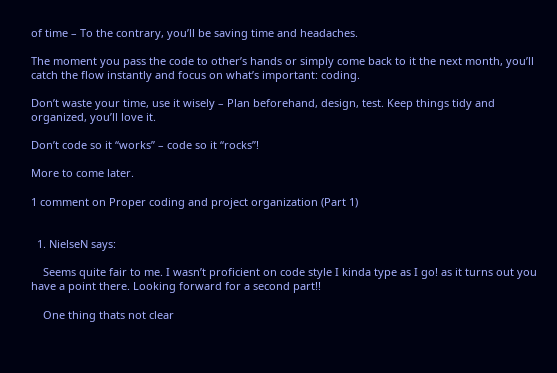of time – To the contrary, you’ll be saving time and headaches.

The moment you pass the code to other’s hands or simply come back to it the next month, you’ll catch the flow instantly and focus on what’s important: coding.

Don’t waste your time, use it wisely – Plan beforehand, design, test. Keep things tidy and organized, you’ll love it.

Don’t code so it “works” – code so it “rocks”!

More to come later.

1 comment on Proper coding and project organization (Part 1)


  1. NielseN says:

    Seems quite fair to me. I wasn’t proficient on code style I kinda type as I go! as it turns out you have a point there. Looking forward for a second part!!

    One thing thats not clear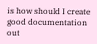is how should I create good documentation out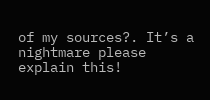of my sources?. It’s a nightmare please explain this!